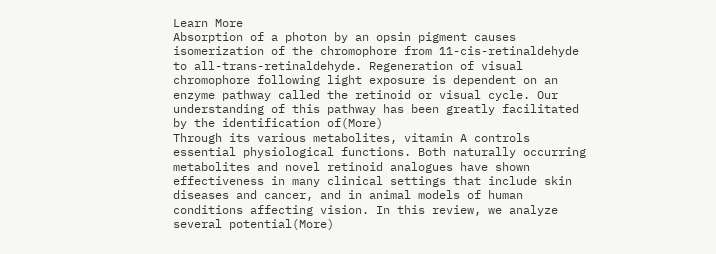Learn More
Absorption of a photon by an opsin pigment causes isomerization of the chromophore from 11-cis-retinaldehyde to all-trans-retinaldehyde. Regeneration of visual chromophore following light exposure is dependent on an enzyme pathway called the retinoid or visual cycle. Our understanding of this pathway has been greatly facilitated by the identification of(More)
Through its various metabolites, vitamin A controls essential physiological functions. Both naturally occurring metabolites and novel retinoid analogues have shown effectiveness in many clinical settings that include skin diseases and cancer, and in animal models of human conditions affecting vision. In this review, we analyze several potential(More)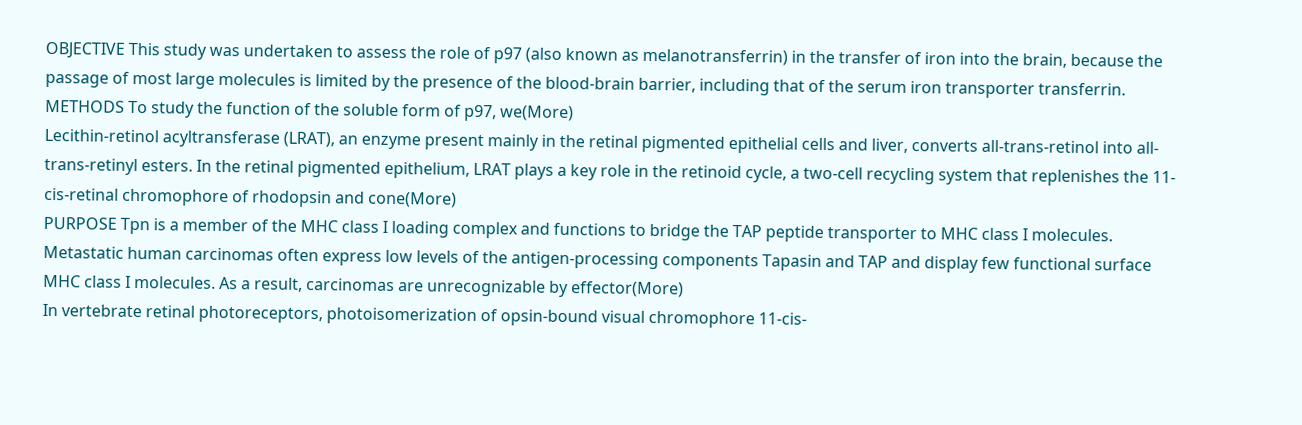OBJECTIVE This study was undertaken to assess the role of p97 (also known as melanotransferrin) in the transfer of iron into the brain, because the passage of most large molecules is limited by the presence of the blood-brain barrier, including that of the serum iron transporter transferrin. METHODS To study the function of the soluble form of p97, we(More)
Lecithin-retinol acyltransferase (LRAT), an enzyme present mainly in the retinal pigmented epithelial cells and liver, converts all-trans-retinol into all-trans-retinyl esters. In the retinal pigmented epithelium, LRAT plays a key role in the retinoid cycle, a two-cell recycling system that replenishes the 11-cis-retinal chromophore of rhodopsin and cone(More)
PURPOSE Tpn is a member of the MHC class I loading complex and functions to bridge the TAP peptide transporter to MHC class I molecules. Metastatic human carcinomas often express low levels of the antigen-processing components Tapasin and TAP and display few functional surface MHC class I molecules. As a result, carcinomas are unrecognizable by effector(More)
In vertebrate retinal photoreceptors, photoisomerization of opsin-bound visual chromophore 11-cis-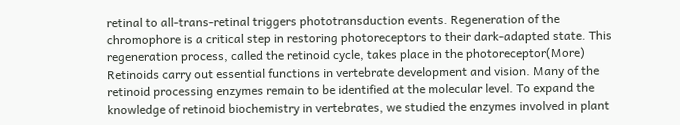retinal to all-trans-retinal triggers phototransduction events. Regeneration of the chromophore is a critical step in restoring photoreceptors to their dark-adapted state. This regeneration process, called the retinoid cycle, takes place in the photoreceptor(More)
Retinoids carry out essential functions in vertebrate development and vision. Many of the retinoid processing enzymes remain to be identified at the molecular level. To expand the knowledge of retinoid biochemistry in vertebrates, we studied the enzymes involved in plant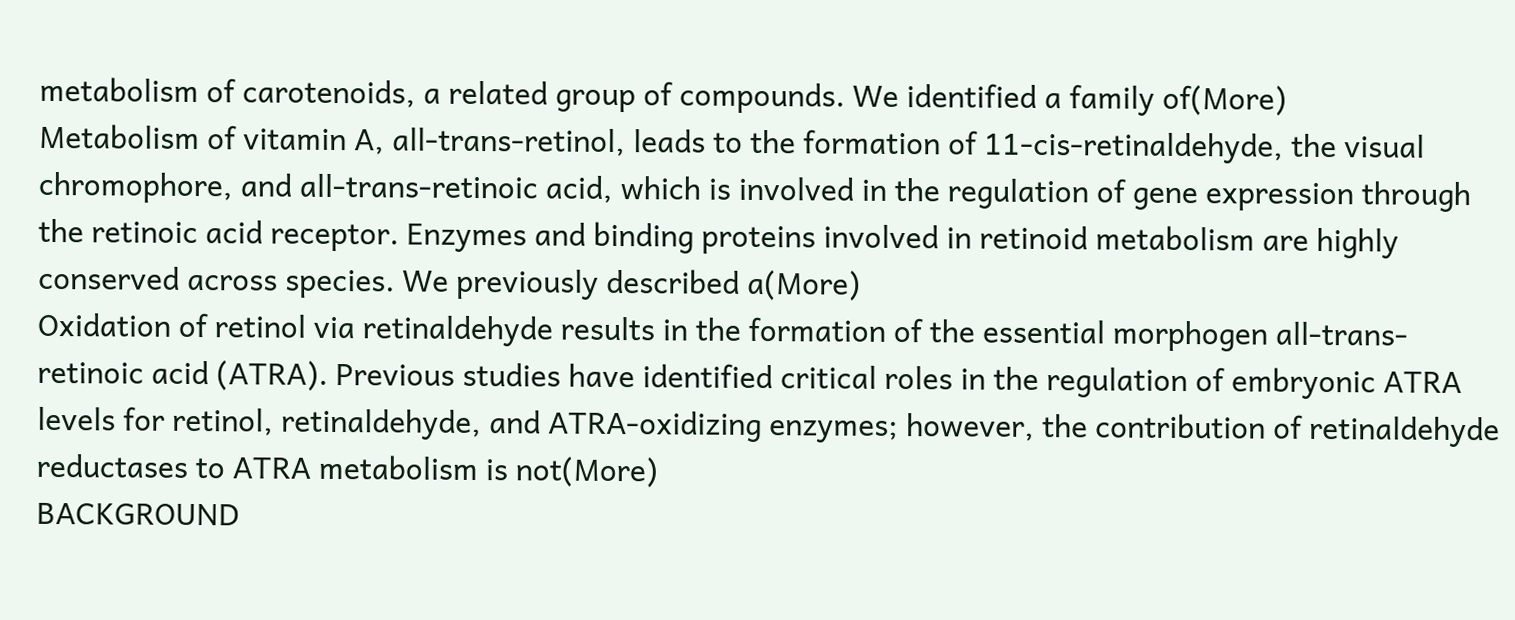metabolism of carotenoids, a related group of compounds. We identified a family of(More)
Metabolism of vitamin A, all-trans-retinol, leads to the formation of 11-cis-retinaldehyde, the visual chromophore, and all-trans-retinoic acid, which is involved in the regulation of gene expression through the retinoic acid receptor. Enzymes and binding proteins involved in retinoid metabolism are highly conserved across species. We previously described a(More)
Oxidation of retinol via retinaldehyde results in the formation of the essential morphogen all-trans-retinoic acid (ATRA). Previous studies have identified critical roles in the regulation of embryonic ATRA levels for retinol, retinaldehyde, and ATRA-oxidizing enzymes; however, the contribution of retinaldehyde reductases to ATRA metabolism is not(More)
BACKGROUND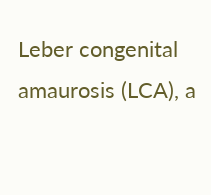Leber congenital amaurosis (LCA), a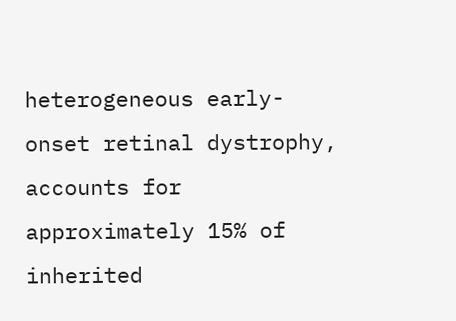heterogeneous early-onset retinal dystrophy, accounts for approximately 15% of inherited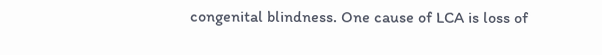congenital blindness. One cause of LCA is loss of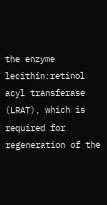the enzyme lecithin:retinol acyl transferase (LRAT), which is required for regeneration of the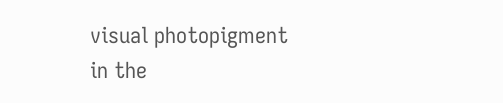visual photopigment in the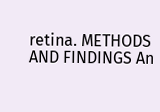retina. METHODS AND FINDINGS An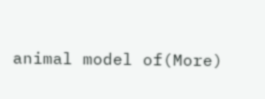animal model of(More)